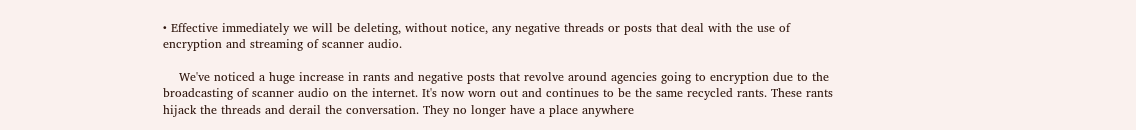• Effective immediately we will be deleting, without notice, any negative threads or posts that deal with the use of encryption and streaming of scanner audio.

    We've noticed a huge increase in rants and negative posts that revolve around agencies going to encryption due to the broadcasting of scanner audio on the internet. It's now worn out and continues to be the same recycled rants. These rants hijack the threads and derail the conversation. They no longer have a place anywhere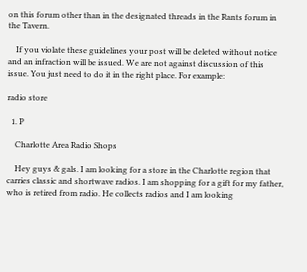on this forum other than in the designated threads in the Rants forum in the Tavern.

    If you violate these guidelines your post will be deleted without notice and an infraction will be issued. We are not against discussion of this issue. You just need to do it in the right place. For example:

radio store

  1. P

    Charlotte Area Radio Shops

    Hey guys & gals. I am looking for a store in the Charlotte region that carries classic and shortwave radios. I am shopping for a gift for my father, who is retired from radio. He collects radios and I am looking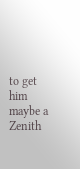to get him maybe a Zenith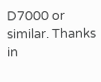D7000 or similar. Thanks in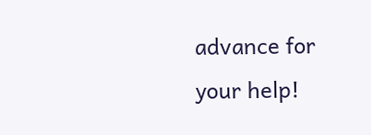advance for your help!